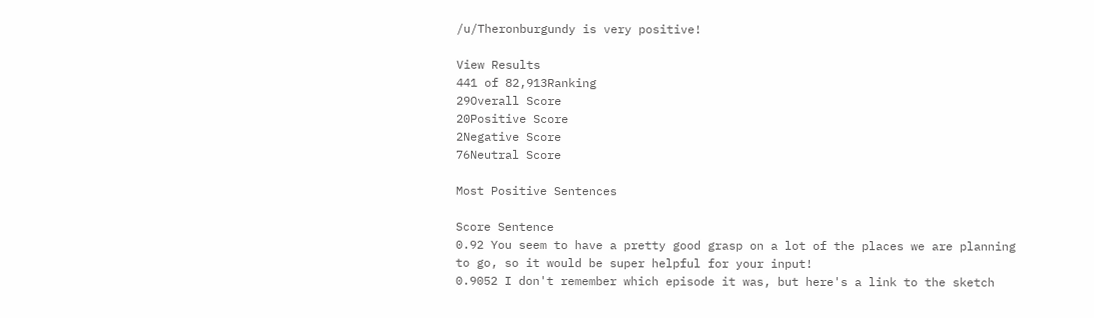/u/Theronburgundy is very positive!

View Results
441 of 82,913Ranking
29Overall Score
20Positive Score
2Negative Score
76Neutral Score

Most Positive Sentences

Score Sentence
0.92 You seem to have a pretty good grasp on a lot of the places we are planning to go, so it would be super helpful for your input!
0.9052 I don't remember which episode it was, but here's a link to the sketch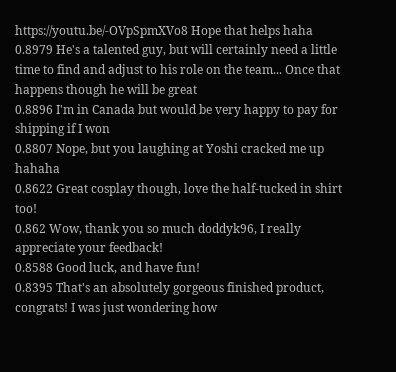https://youtu.be/-OVpSpmXVo8 Hope that helps haha
0.8979 He's a talented guy, but will certainly need a little time to find and adjust to his role on the team... Once that happens though he will be great
0.8896 I'm in Canada but would be very happy to pay for shipping if I won
0.8807 Nope, but you laughing at Yoshi cracked me up hahaha
0.8622 Great cosplay though, love the half-tucked in shirt too!
0.862 Wow, thank you so much doddyk96, I really appreciate your feedback!
0.8588 Good luck, and have fun!
0.8395 That's an absolutely gorgeous finished product, congrats! I was just wondering how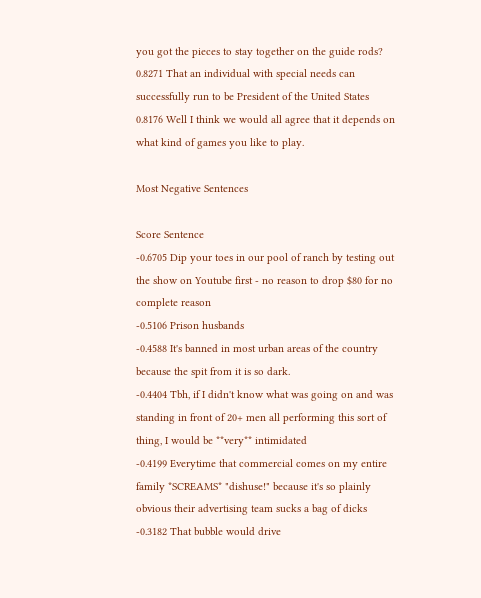you got the pieces to stay together on the guide rods?
0.8271 That an individual with special needs can successfully run to be President of the United States
0.8176 Well I think we would all agree that it depends on what kind of games you like to play.

Most Negative Sentences

Score Sentence
-0.6705 Dip your toes in our pool of ranch by testing out the show on Youtube first - no reason to drop $80 for no complete reason
-0.5106 Prison husbands
-0.4588 It's banned in most urban areas of the country because the spit from it is so dark.
-0.4404 Tbh, if I didn't know what was going on and was standing in front of 20+ men all performing this sort of thing, I would be **very** intimidated
-0.4199 Everytime that commercial comes on my entire family *SCREAMS* "dishuse!" because it's so plainly obvious their advertising team sucks a bag of dicks
-0.3182 That bubble would drive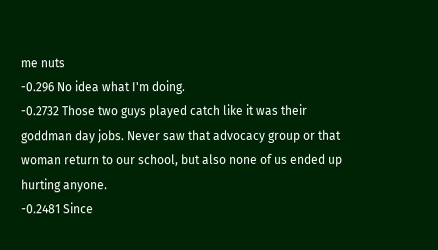me nuts
-0.296 No idea what I'm doing.
-0.2732 Those two guys played catch like it was their goddman day jobs. Never saw that advocacy group or that woman return to our school, but also none of us ended up hurting anyone.
-0.2481 Since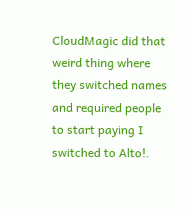CloudMagic did that weird thing where they switched names and required people to start paying I switched to Alto!.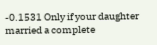-0.1531 Only if your daughter married a complete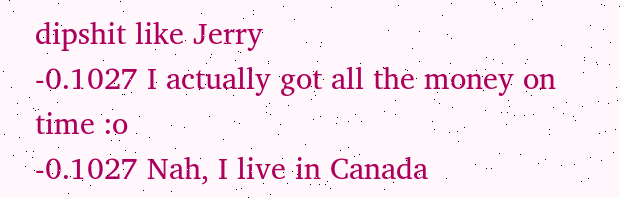dipshit like Jerry
-0.1027 I actually got all the money on time :o
-0.1027 Nah, I live in Canada